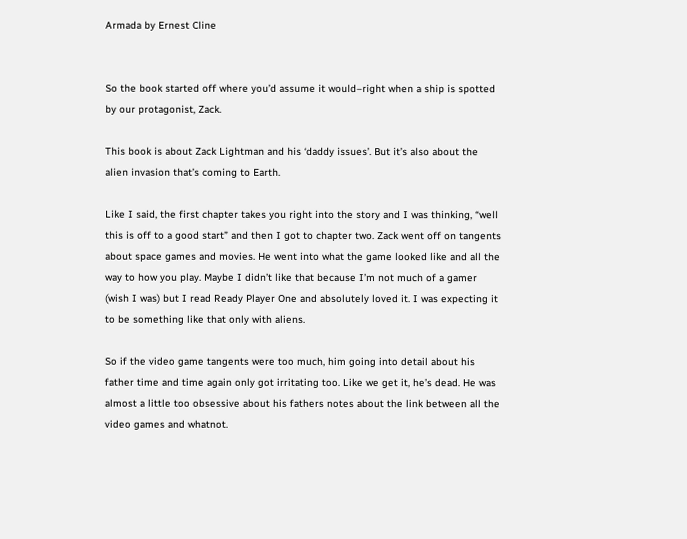Armada by Ernest Cline


So the book started off where you’d assume it would–right when a ship is spotted by our protagonist, Zack.

This book is about Zack Lightman and his ‘daddy issues’. But it’s also about the alien invasion that’s coming to Earth.

Like I said, the first chapter takes you right into the story and I was thinking, “well this is off to a good start” and then I got to chapter two. Zack went off on tangents about space games and movies. He went into what the game looked like and all the way to how you play. Maybe I didn’t like that because I’m not much of a gamer (wish I was) but I read Ready Player One and absolutely loved it. I was expecting it to be something like that only with aliens.

So if the video game tangents were too much, him going into detail about his father time and time again only got irritating too. Like we get it, he’s dead. He was almost a little too obsessive about his fathers notes about the link between all the video games and whatnot.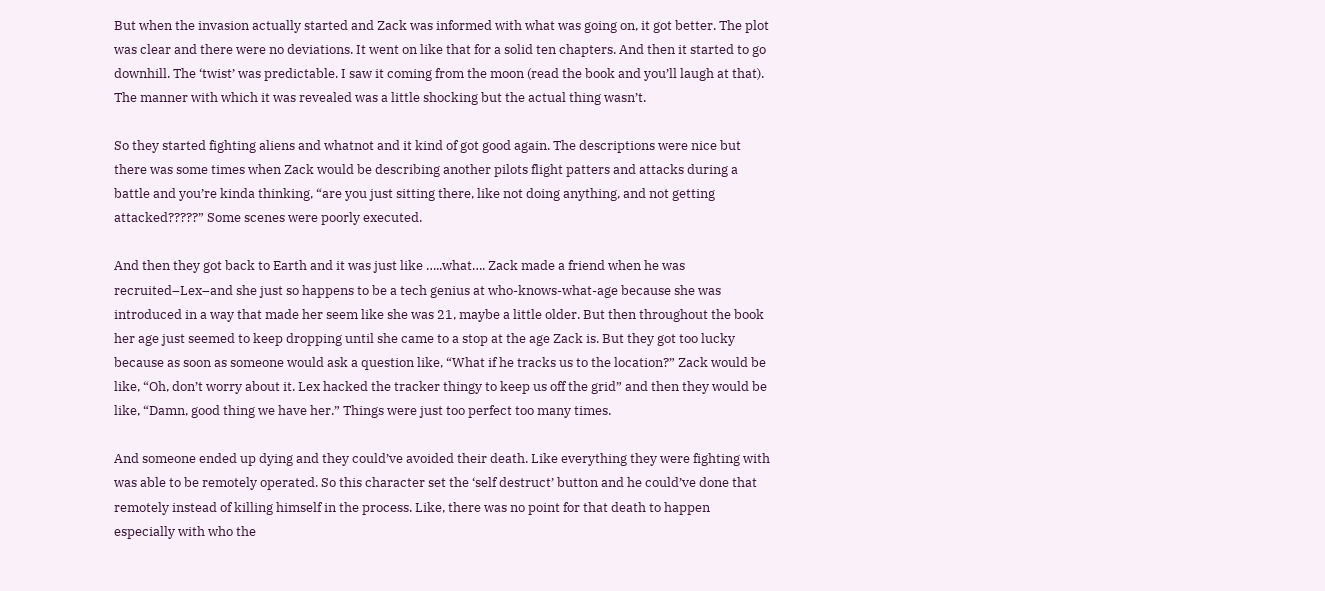But when the invasion actually started and Zack was informed with what was going on, it got better. The plot was clear and there were no deviations. It went on like that for a solid ten chapters. And then it started to go downhill. The ‘twist’ was predictable. I saw it coming from the moon (read the book and you’ll laugh at that). The manner with which it was revealed was a little shocking but the actual thing wasn’t.

So they started fighting aliens and whatnot and it kind of got good again. The descriptions were nice but there was some times when Zack would be describing another pilots flight patters and attacks during a battle and you’re kinda thinking, “are you just sitting there, like not doing anything, and not getting attacked?????” Some scenes were poorly executed.

And then they got back to Earth and it was just like …..what…. Zack made a friend when he was recruited–Lex–and she just so happens to be a tech genius at who-knows-what-age because she was introduced in a way that made her seem like she was 21, maybe a little older. But then throughout the book her age just seemed to keep dropping until she came to a stop at the age Zack is. But they got too lucky because as soon as someone would ask a question like, “What if he tracks us to the location?” Zack would be like, “Oh, don’t worry about it. Lex hacked the tracker thingy to keep us off the grid” and then they would be like, “Damn, good thing we have her.” Things were just too perfect too many times.

And someone ended up dying and they could’ve avoided their death. Like everything they were fighting with was able to be remotely operated. So this character set the ‘self destruct’ button and he could’ve done that remotely instead of killing himself in the process. Like, there was no point for that death to happen especially with who the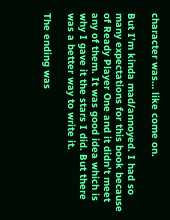character was… like come on.

But I’m kinda mad/annoyed. I had so many expectations for this book because of Ready Player One and it didn’t meet any of them. It was good idea which is why I gave it the stars I did. But there was a better way to write it.

The ending was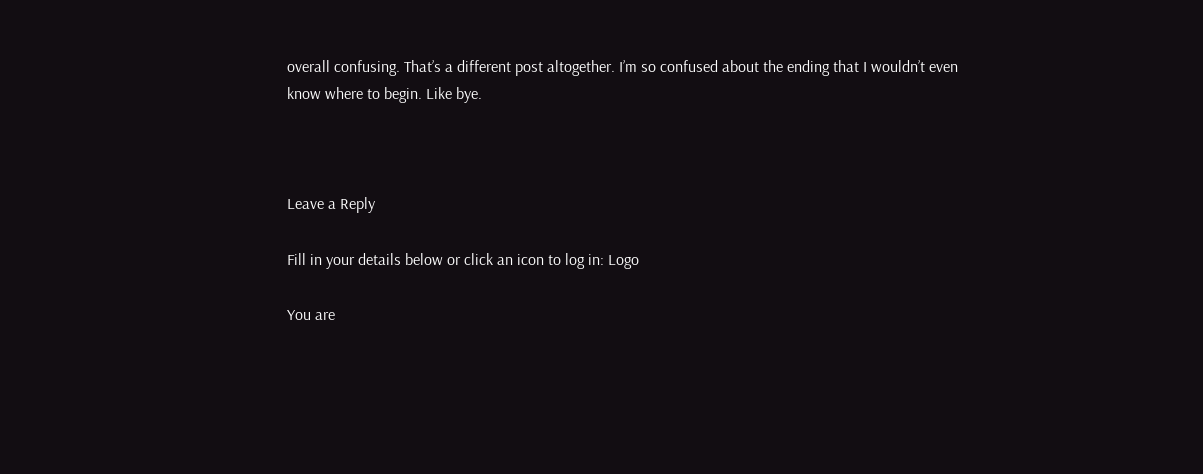overall confusing. That’s a different post altogether. I’m so confused about the ending that I wouldn’t even know where to begin. Like bye.



Leave a Reply

Fill in your details below or click an icon to log in: Logo

You are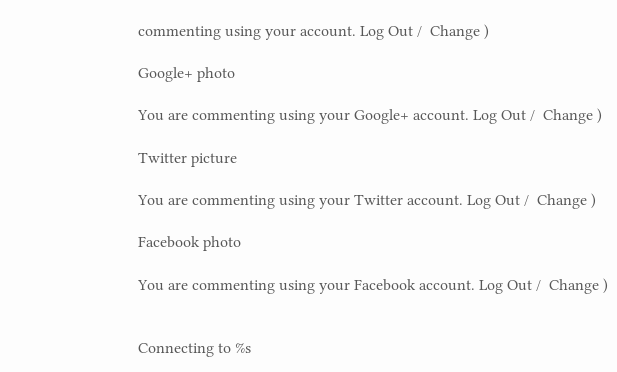commenting using your account. Log Out /  Change )

Google+ photo

You are commenting using your Google+ account. Log Out /  Change )

Twitter picture

You are commenting using your Twitter account. Log Out /  Change )

Facebook photo

You are commenting using your Facebook account. Log Out /  Change )


Connecting to %s